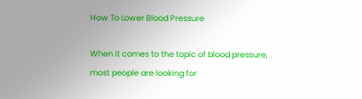How To Lower Blood Pressure

When it comes to the topic of blood pressure, most people are looking for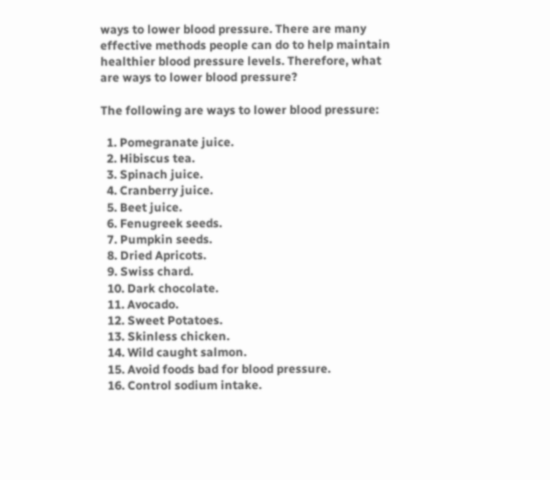ways to lower blood pressure. There are many effective methods people can do to help maintain healthier blood pressure levels. Therefore, what are ways to lower blood pressure?

The following are ways to lower blood pressure:

  1. Pomegranate juice.
  2. Hibiscus tea.
  3. Spinach juice.
  4. Cranberry juice.
  5. Beet juice.
  6. Fenugreek seeds.
  7. Pumpkin seeds.
  8. Dried Apricots.
  9. Swiss chard.
  10. Dark chocolate.
  11. Avocado.
  12. Sweet Potatoes.
  13. Skinless chicken.
  14. Wild caught salmon.
  15. Avoid foods bad for blood pressure.
  16. Control sodium intake.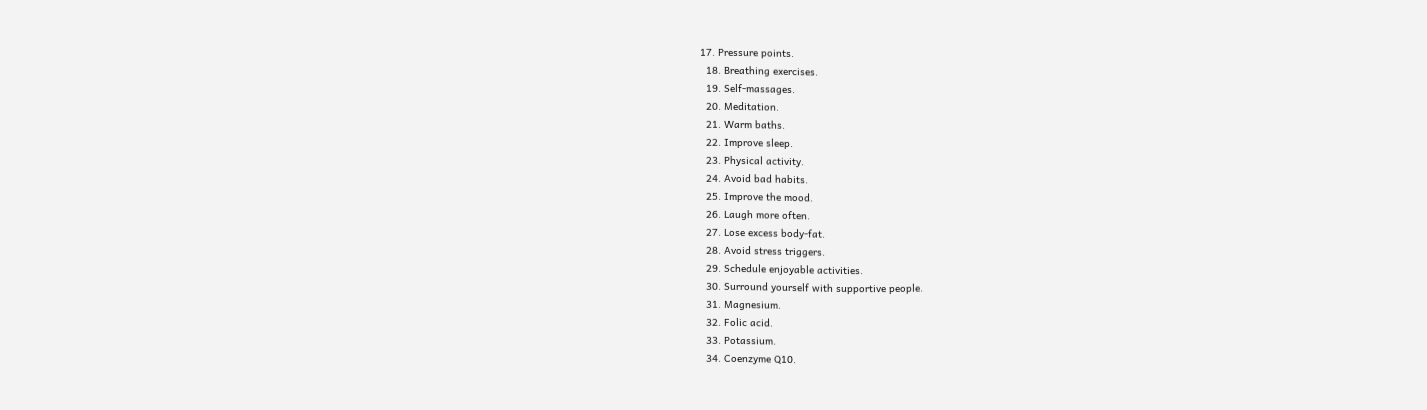17. Pressure points.
  18. Breathing exercises.
  19. Self-massages.
  20. Meditation.
  21. Warm baths.
  22. Improve sleep.
  23. Physical activity.
  24. Avoid bad habits.
  25. Improve the mood.
  26. Laugh more often.
  27. Lose excess body-fat.
  28. Avoid stress triggers.
  29. Schedule enjoyable activities.
  30. Surround yourself with supportive people.
  31. Magnesium.
  32. Folic acid.
  33. Potassium.
  34. Coenzyme Q10.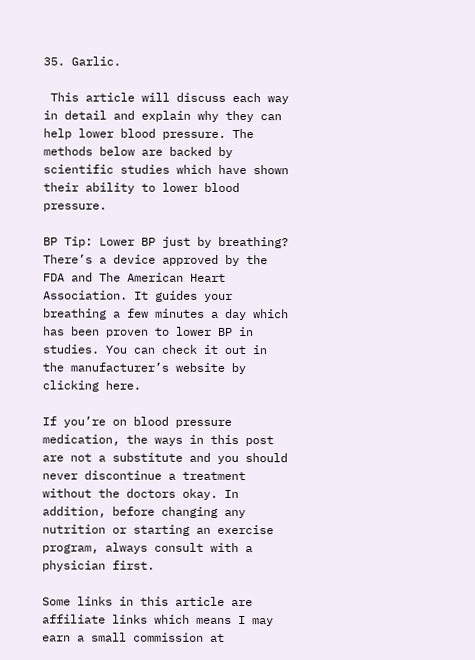35. Garlic.

 This article will discuss each way in detail and explain why they can help lower blood pressure. The methods below are backed by scientific studies which have shown their ability to lower blood pressure.

BP Tip: Lower BP just by breathing? There’s a device approved by the FDA and The American Heart Association. It guides your breathing a few minutes a day which has been proven to lower BP in studies. You can check it out in the manufacturer’s website by clicking here.

If you’re on blood pressure medication, the ways in this post are not a substitute and you should never discontinue a treatment without the doctors okay. In addition, before changing any nutrition or starting an exercise program, always consult with a physician first.

Some links in this article are affiliate links which means I may earn a small commission at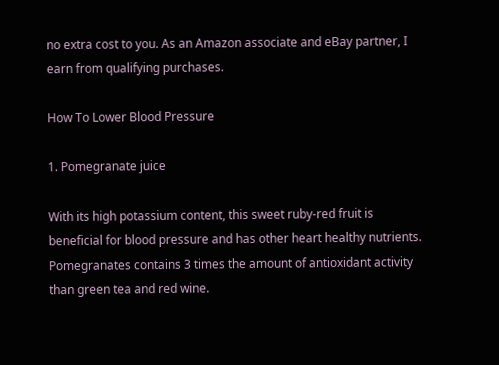no extra cost to you. As an Amazon associate and eBay partner, I earn from qualifying purchases.

How To Lower Blood Pressure

1. Pomegranate juice

With its high potassium content, this sweet ruby-red fruit is beneficial for blood pressure and has other heart healthy nutrients. Pomegranates contains 3 times the amount of antioxidant activity than green tea and red wine.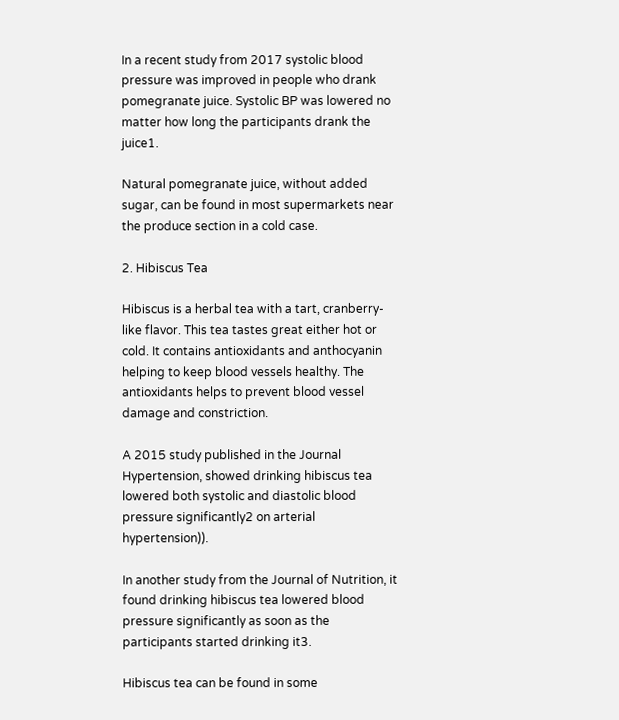In a recent study from 2017 systolic blood pressure was improved in people who drank pomegranate juice. Systolic BP was lowered no matter how long the participants drank the juice1.

Natural pomegranate juice, without added sugar, can be found in most supermarkets near the produce section in a cold case.

2. Hibiscus Tea

Hibiscus is a herbal tea with a tart, cranberry-like flavor. This tea tastes great either hot or cold. It contains antioxidants and anthocyanin helping to keep blood vessels healthy. The antioxidants helps to prevent blood vessel damage and constriction.

A 2015 study published in the Journal Hypertension, showed drinking hibiscus tea lowered both systolic and diastolic blood pressure significantly2 on arterial hypertension)).

In another study from the Journal of Nutrition, it found drinking hibiscus tea lowered blood pressure significantly as soon as the participants started drinking it3.

Hibiscus tea can be found in some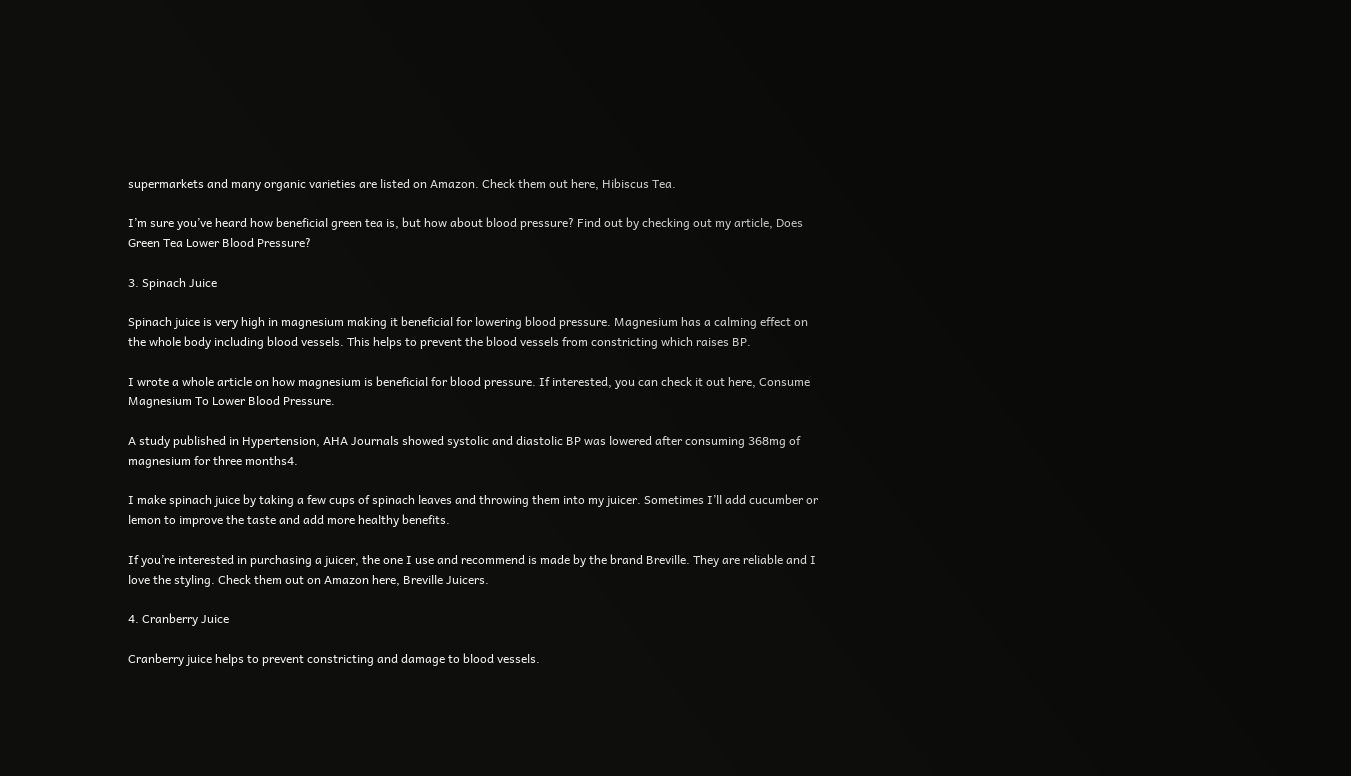supermarkets and many organic varieties are listed on Amazon. Check them out here, Hibiscus Tea.

I’m sure you’ve heard how beneficial green tea is, but how about blood pressure? Find out by checking out my article, Does Green Tea Lower Blood Pressure?

3. Spinach Juice

Spinach juice is very high in magnesium making it beneficial for lowering blood pressure. Magnesium has a calming effect on the whole body including blood vessels. This helps to prevent the blood vessels from constricting which raises BP.

I wrote a whole article on how magnesium is beneficial for blood pressure. If interested, you can check it out here, Consume Magnesium To Lower Blood Pressure.

A study published in Hypertension, AHA Journals showed systolic and diastolic BP was lowered after consuming 368mg of magnesium for three months4.

I make spinach juice by taking a few cups of spinach leaves and throwing them into my juicer. Sometimes I’ll add cucumber or lemon to improve the taste and add more healthy benefits.

If you’re interested in purchasing a juicer, the one I use and recommend is made by the brand Breville. They are reliable and I love the styling. Check them out on Amazon here, Breville Juicers.

4. Cranberry Juice

Cranberry juice helps to prevent constricting and damage to blood vessels.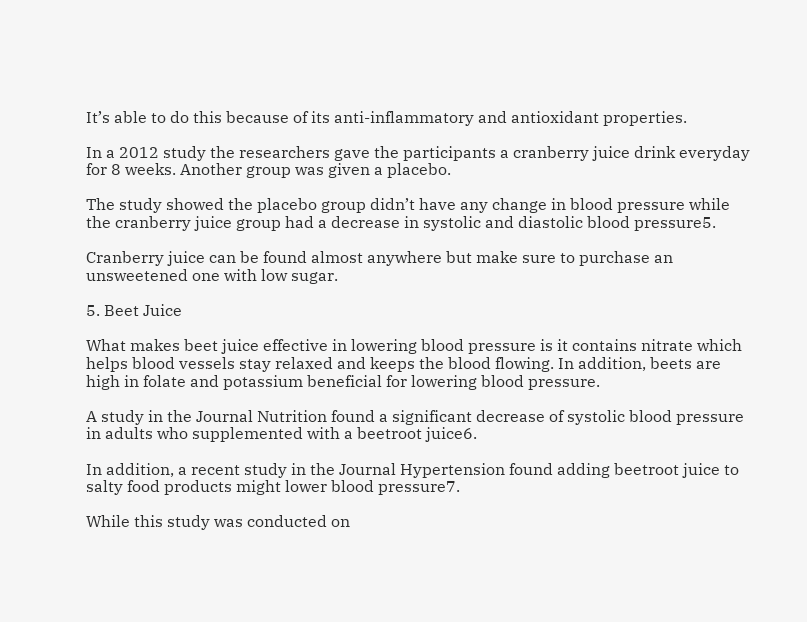It’s able to do this because of its anti-inflammatory and antioxidant properties.

In a 2012 study the researchers gave the participants a cranberry juice drink everyday for 8 weeks. Another group was given a placebo.

The study showed the placebo group didn’t have any change in blood pressure while the cranberry juice group had a decrease in systolic and diastolic blood pressure5.

Cranberry juice can be found almost anywhere but make sure to purchase an unsweetened one with low sugar.

5. Beet Juice

What makes beet juice effective in lowering blood pressure is it contains nitrate which helps blood vessels stay relaxed and keeps the blood flowing. In addition, beets are high in folate and potassium beneficial for lowering blood pressure.

A study in the Journal Nutrition found a significant decrease of systolic blood pressure in adults who supplemented with a beetroot juice6.

In addition, a recent study in the Journal Hypertension found adding beetroot juice to salty food products might lower blood pressure7.

While this study was conducted on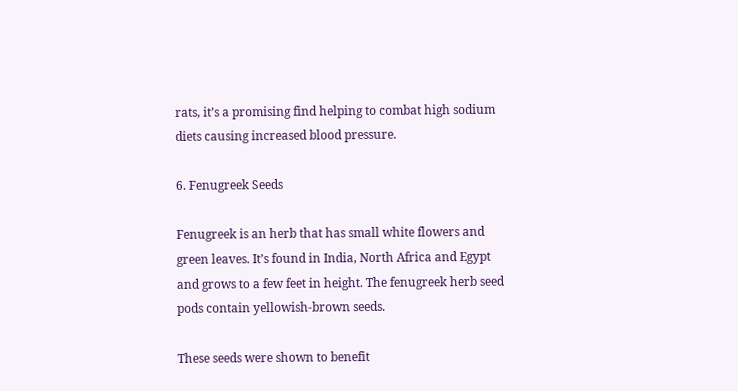rats, it’s a promising find helping to combat high sodium diets causing increased blood pressure.

6. Fenugreek Seeds

Fenugreek is an herb that has small white flowers and green leaves. It’s found in India, North Africa and Egypt and grows to a few feet in height. The fenugreek herb seed pods contain yellowish-brown seeds.

These seeds were shown to benefit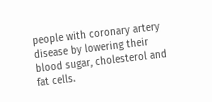people with coronary artery disease by lowering their blood sugar, cholesterol and fat cells.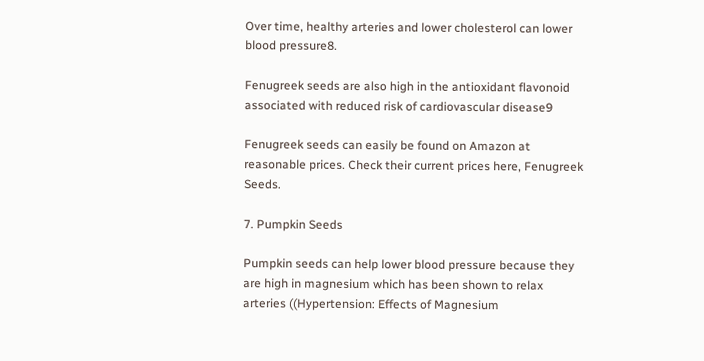Over time, healthy arteries and lower cholesterol can lower blood pressure8.

Fenugreek seeds are also high in the antioxidant flavonoid associated with reduced risk of cardiovascular disease9

Fenugreek seeds can easily be found on Amazon at reasonable prices. Check their current prices here, Fenugreek Seeds.

7. Pumpkin Seeds

Pumpkin seeds can help lower blood pressure because they are high in magnesium which has been shown to relax arteries ((Hypertension: Effects of Magnesium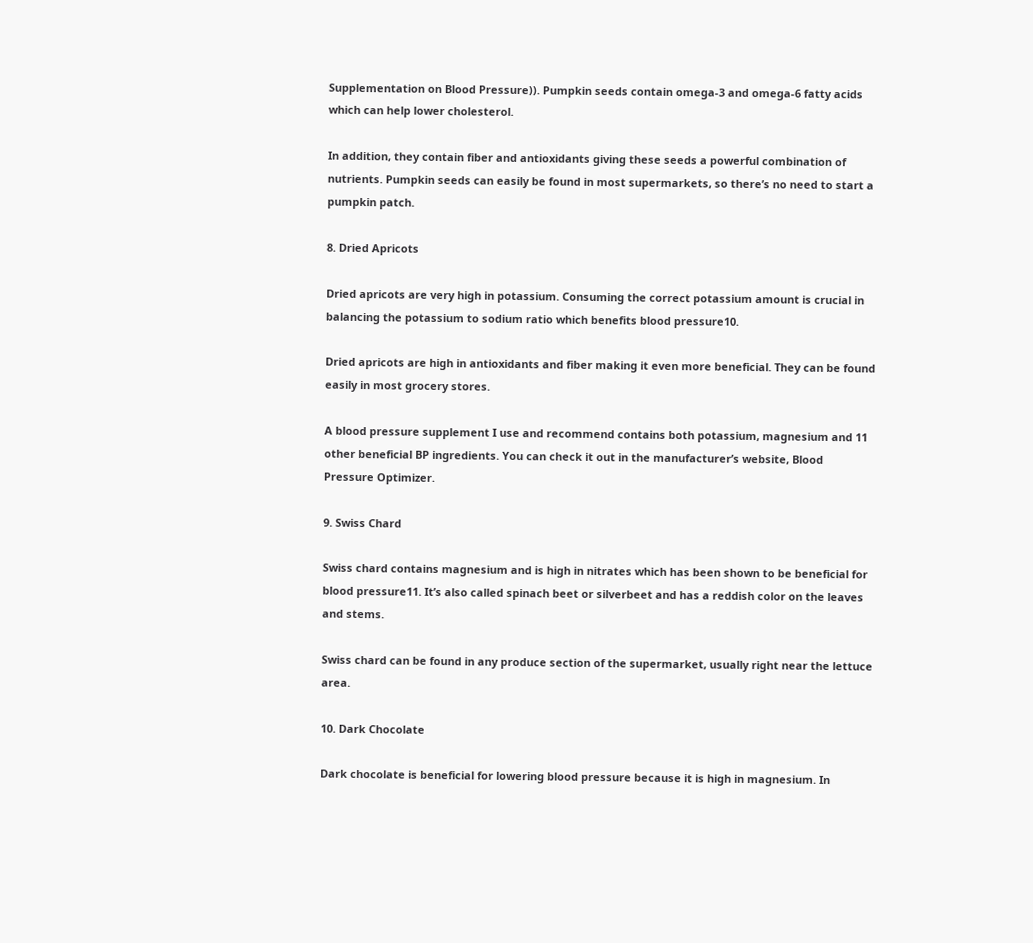Supplementation on Blood Pressure)). Pumpkin seeds contain omega-3 and omega-6 fatty acids which can help lower cholesterol.

In addition, they contain fiber and antioxidants giving these seeds a powerful combination of nutrients. Pumpkin seeds can easily be found in most supermarkets, so there’s no need to start a pumpkin patch.

8. Dried Apricots

Dried apricots are very high in potassium. Consuming the correct potassium amount is crucial in balancing the potassium to sodium ratio which benefits blood pressure10.

Dried apricots are high in antioxidants and fiber making it even more beneficial. They can be found easily in most grocery stores.

A blood pressure supplement I use and recommend contains both potassium, magnesium and 11 other beneficial BP ingredients. You can check it out in the manufacturer’s website, Blood Pressure Optimizer.

9. Swiss Chard

Swiss chard contains magnesium and is high in nitrates which has been shown to be beneficial for blood pressure11. It’s also called spinach beet or silverbeet and has a reddish color on the leaves and stems.

Swiss chard can be found in any produce section of the supermarket, usually right near the lettuce area.

10. Dark Chocolate

Dark chocolate is beneficial for lowering blood pressure because it is high in magnesium. In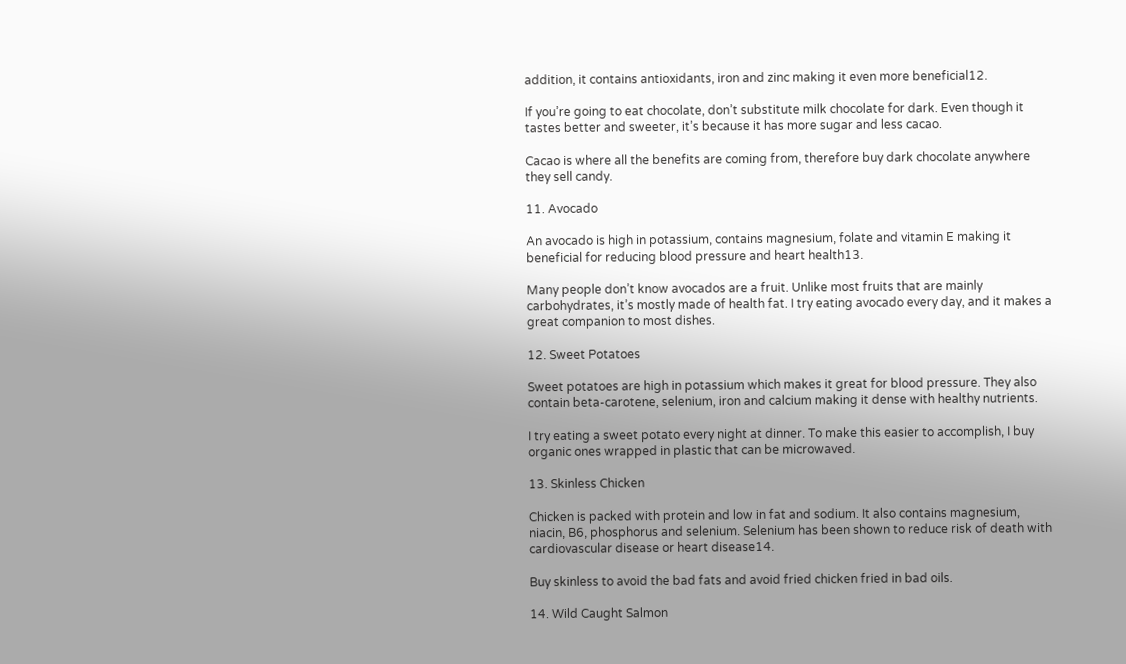addition, it contains antioxidants, iron and zinc making it even more beneficial12.

If you’re going to eat chocolate, don’t substitute milk chocolate for dark. Even though it tastes better and sweeter, it’s because it has more sugar and less cacao.

Cacao is where all the benefits are coming from, therefore buy dark chocolate anywhere they sell candy.

11. Avocado

An avocado is high in potassium, contains magnesium, folate and vitamin E making it beneficial for reducing blood pressure and heart health13.

Many people don’t know avocados are a fruit. Unlike most fruits that are mainly carbohydrates, it’s mostly made of health fat. I try eating avocado every day, and it makes a great companion to most dishes.

12. Sweet Potatoes

Sweet potatoes are high in potassium which makes it great for blood pressure. They also contain beta-carotene, selenium, iron and calcium making it dense with healthy nutrients.

I try eating a sweet potato every night at dinner. To make this easier to accomplish, I buy organic ones wrapped in plastic that can be microwaved.

13. Skinless Chicken

Chicken is packed with protein and low in fat and sodium. It also contains magnesium, niacin, B6, phosphorus and selenium. Selenium has been shown to reduce risk of death with cardiovascular disease or heart disease14.

Buy skinless to avoid the bad fats and avoid fried chicken fried in bad oils.

14. Wild Caught Salmon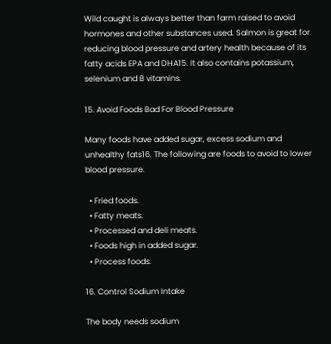Wild caught is always better than farm raised to avoid hormones and other substances used. Salmon is great for reducing blood pressure and artery health because of its fatty acids EPA and DHA15. It also contains potassium, selenium and B vitamins.

15. Avoid Foods Bad For Blood Pressure

Many foods have added sugar, excess sodium and unhealthy fats16. The following are foods to avoid to lower blood pressure.

  • Fried foods.
  • Fatty meats.
  • Processed and deli meats.
  • Foods high in added sugar.
  • Process foods.

16. Control Sodium Intake

The body needs sodium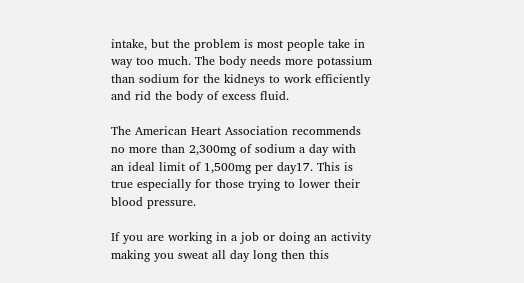intake, but the problem is most people take in way too much. The body needs more potassium than sodium for the kidneys to work efficiently and rid the body of excess fluid.

The American Heart Association recommends no more than 2,300mg of sodium a day with an ideal limit of 1,500mg per day17. This is true especially for those trying to lower their blood pressure.

If you are working in a job or doing an activity making you sweat all day long then this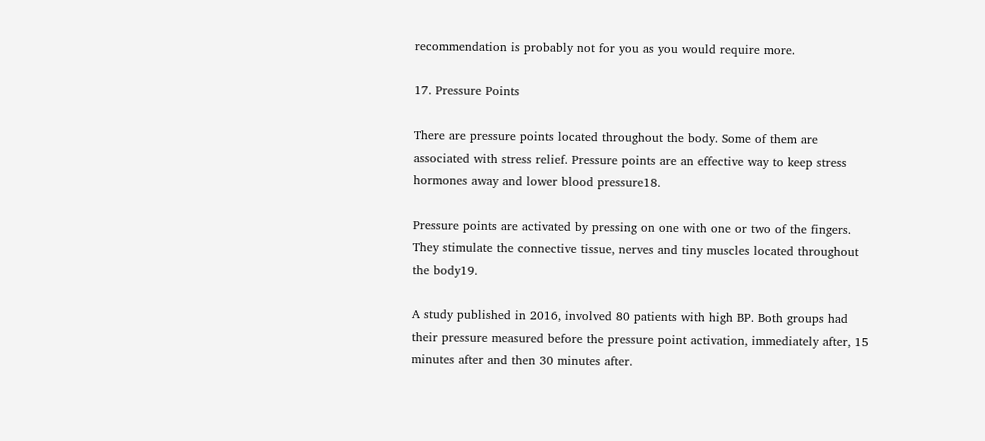recommendation is probably not for you as you would require more.

17. Pressure Points

There are pressure points located throughout the body. Some of them are associated with stress relief. Pressure points are an effective way to keep stress hormones away and lower blood pressure18.

Pressure points are activated by pressing on one with one or two of the fingers. They stimulate the connective tissue, nerves and tiny muscles located throughout the body19.

A study published in 2016, involved 80 patients with high BP. Both groups had their pressure measured before the pressure point activation, immediately after, 15 minutes after and then 30 minutes after.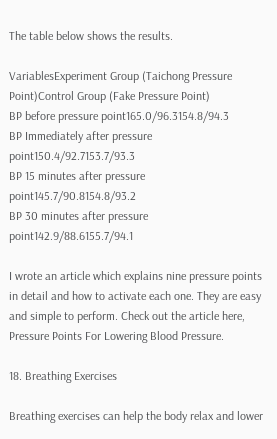The table below shows the results.

VariablesExperiment Group (Taichong Pressure Point)Control Group (Fake Pressure Point)
BP before pressure point165.0/96.3154.8/94.3
BP Immediately after pressure point150.4/92.7153.7/93.3
BP 15 minutes after pressure point145.7/90.8154.8/93.2
BP 30 minutes after pressure point142.9/88.6155.7/94.1

I wrote an article which explains nine pressure points in detail and how to activate each one. They are easy and simple to perform. Check out the article here, Pressure Points For Lowering Blood Pressure.

18. Breathing Exercises

Breathing exercises can help the body relax and lower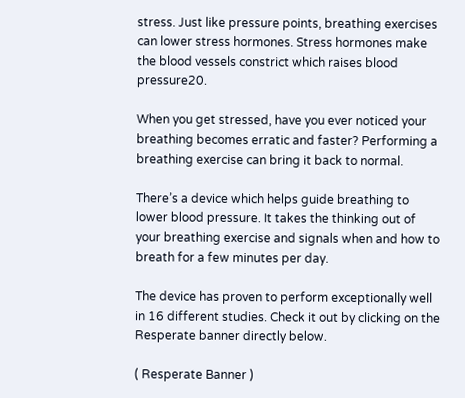stress. Just like pressure points, breathing exercises can lower stress hormones. Stress hormones make the blood vessels constrict which raises blood pressure20.

When you get stressed, have you ever noticed your breathing becomes erratic and faster? Performing a breathing exercise can bring it back to normal.

There’s a device which helps guide breathing to lower blood pressure. It takes the thinking out of your breathing exercise and signals when and how to breath for a few minutes per day.

The device has proven to perform exceptionally well in 16 different studies. Check it out by clicking on the Resperate banner directly below.

( Resperate Banner )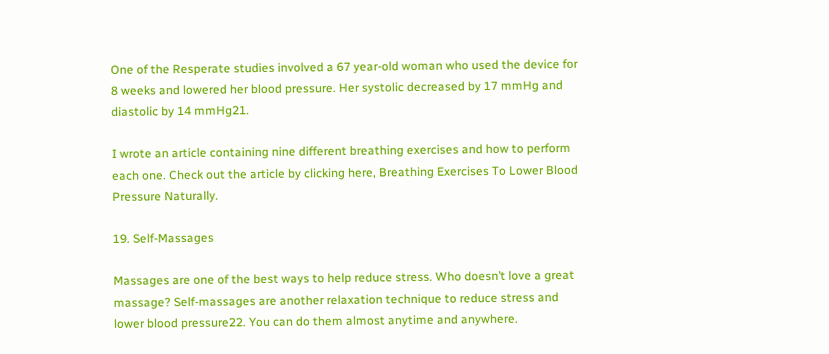One of the Resperate studies involved a 67 year-old woman who used the device for 8 weeks and lowered her blood pressure. Her systolic decreased by 17 mmHg and diastolic by 14 mmHg21.

I wrote an article containing nine different breathing exercises and how to perform each one. Check out the article by clicking here, Breathing Exercises To Lower Blood Pressure Naturally.

19. Self-Massages

Massages are one of the best ways to help reduce stress. Who doesn’t love a great massage? Self-massages are another relaxation technique to reduce stress and lower blood pressure22. You can do them almost anytime and anywhere.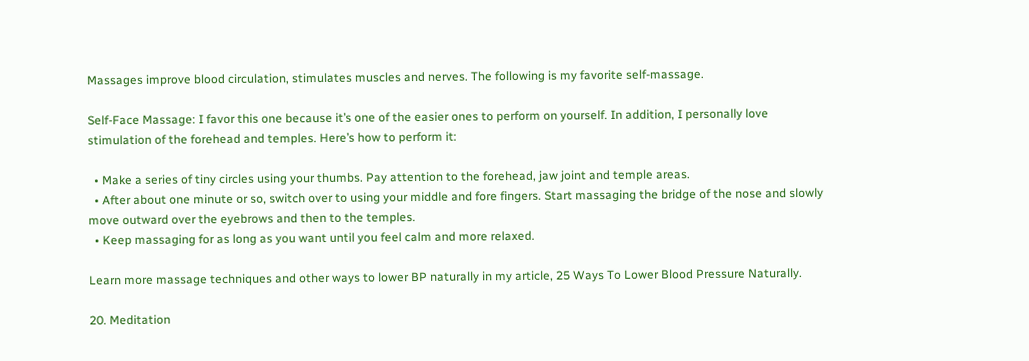Massages improve blood circulation, stimulates muscles and nerves. The following is my favorite self-massage.

Self-Face Massage: I favor this one because it’s one of the easier ones to perform on yourself. In addition, I personally love stimulation of the forehead and temples. Here’s how to perform it:

  • Make a series of tiny circles using your thumbs. Pay attention to the forehead, jaw joint and temple areas.
  • After about one minute or so, switch over to using your middle and fore fingers. Start massaging the bridge of the nose and slowly move outward over the eyebrows and then to the temples.
  • Keep massaging for as long as you want until you feel calm and more relaxed.

Learn more massage techniques and other ways to lower BP naturally in my article, 25 Ways To Lower Blood Pressure Naturally.

20. Meditation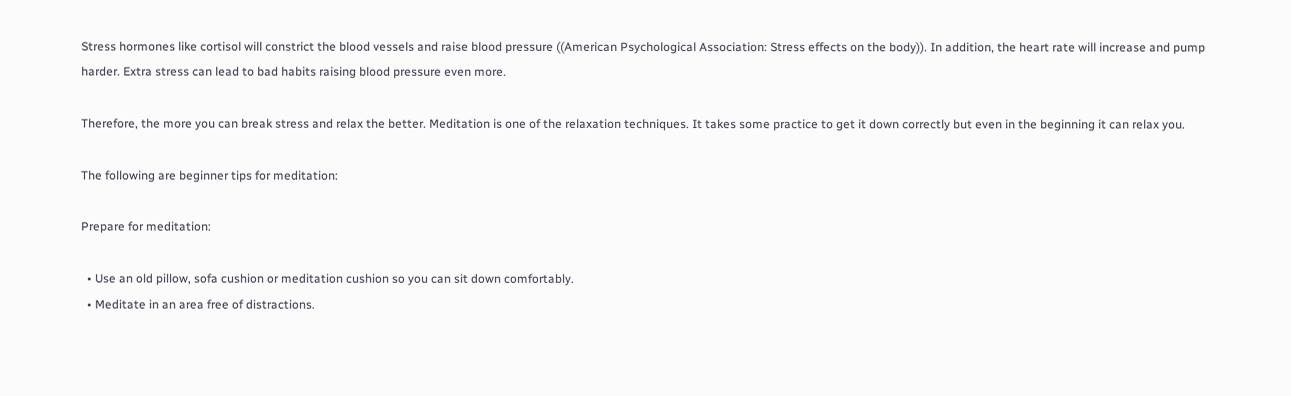Stress hormones like cortisol will constrict the blood vessels and raise blood pressure ((American Psychological Association: Stress effects on the body)). In addition, the heart rate will increase and pump harder. Extra stress can lead to bad habits raising blood pressure even more.

Therefore, the more you can break stress and relax the better. Meditation is one of the relaxation techniques. It takes some practice to get it down correctly but even in the beginning it can relax you.

The following are beginner tips for meditation:

Prepare for meditation:

  • Use an old pillow, sofa cushion or meditation cushion so you can sit down comfortably.
  • Meditate in an area free of distractions.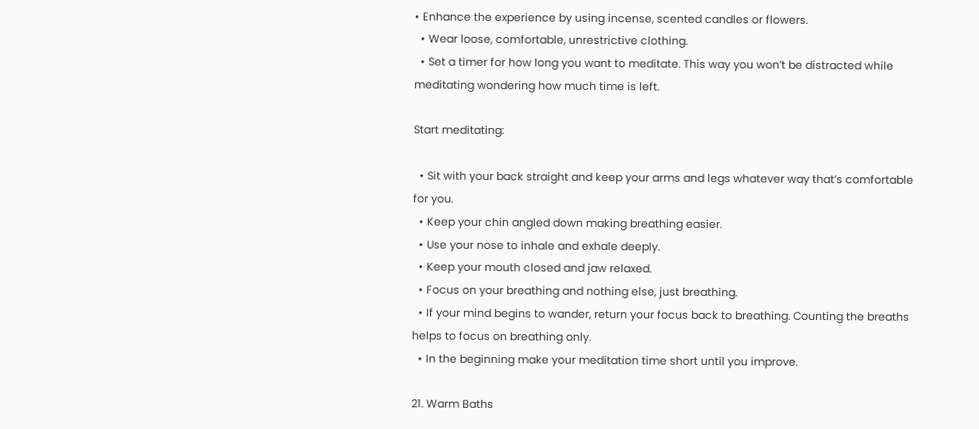• Enhance the experience by using incense, scented candles or flowers.
  • Wear loose, comfortable, unrestrictive clothing.
  • Set a timer for how long you want to meditate. This way you won’t be distracted while meditating wondering how much time is left.

Start meditating:

  • Sit with your back straight and keep your arms and legs whatever way that’s comfortable for you.
  • Keep your chin angled down making breathing easier.
  • Use your nose to inhale and exhale deeply.
  • Keep your mouth closed and jaw relaxed.
  • Focus on your breathing and nothing else, just breathing.
  • If your mind begins to wander, return your focus back to breathing. Counting the breaths helps to focus on breathing only.
  • In the beginning make your meditation time short until you improve.

21. Warm Baths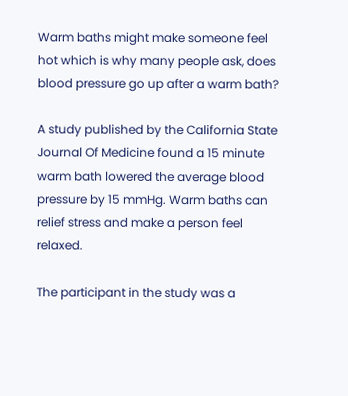Warm baths might make someone feel hot which is why many people ask, does blood pressure go up after a warm bath?

A study published by the California State Journal Of Medicine found a 15 minute warm bath lowered the average blood pressure by 15 mmHg. Warm baths can relief stress and make a person feel relaxed.

The participant in the study was a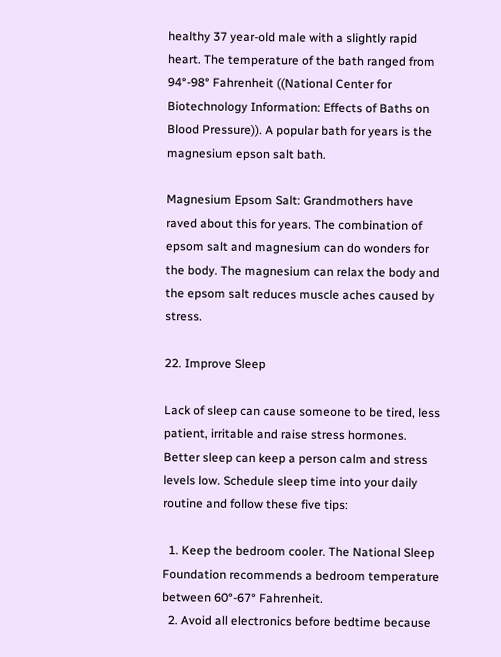healthy 37 year-old male with a slightly rapid heart. The temperature of the bath ranged from 94°-98° Fahrenheit ((National Center for Biotechnology Information: Effects of Baths on Blood Pressure)). A popular bath for years is the magnesium epson salt bath.

Magnesium Epsom Salt: Grandmothers have raved about this for years. The combination of epsom salt and magnesium can do wonders for the body. The magnesium can relax the body and the epsom salt reduces muscle aches caused by stress.

22. Improve Sleep

Lack of sleep can cause someone to be tired, less patient, irritable and raise stress hormones. Better sleep can keep a person calm and stress levels low. Schedule sleep time into your daily routine and follow these five tips:

  1. Keep the bedroom cooler. The National Sleep Foundation recommends a bedroom temperature between 60°-67° Fahrenheit.
  2. Avoid all electronics before bedtime because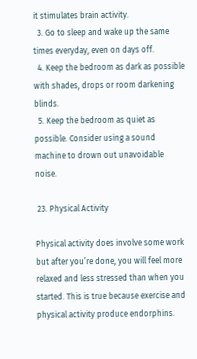it stimulates brain activity.
  3. Go to sleep and wake up the same times everyday, even on days off.
  4. Keep the bedroom as dark as possible with shades, drops or room darkening blinds.
  5. Keep the bedroom as quiet as possible. Consider using a sound machine to drown out unavoidable noise.

 23. Physical Activity

Physical activity does involve some work but after you’re done, you will feel more relaxed and less stressed than when you started. This is true because exercise and physical activity produce endorphins.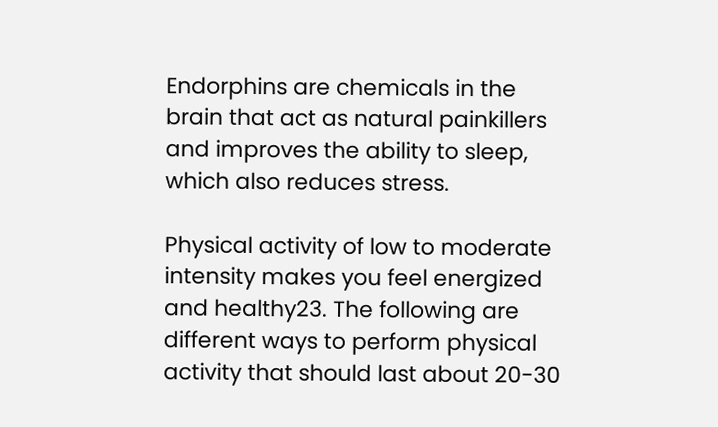Endorphins are chemicals in the brain that act as natural painkillers and improves the ability to sleep, which also reduces stress.

Physical activity of low to moderate intensity makes you feel energized and healthy23. The following are different ways to perform physical activity that should last about 20-30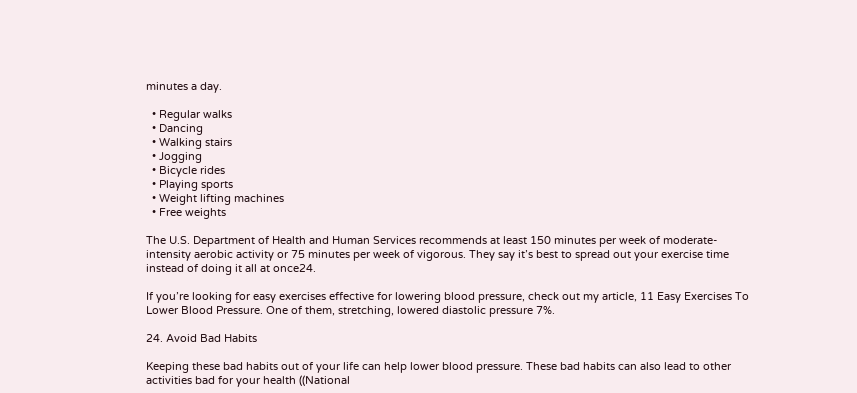minutes a day.

  • Regular walks
  • Dancing
  • Walking stairs
  • Jogging
  • Bicycle rides
  • Playing sports
  • Weight lifting machines
  • Free weights

The U.S. Department of Health and Human Services recommends at least 150 minutes per week of moderate-intensity aerobic activity or 75 minutes per week of vigorous. They say it’s best to spread out your exercise time instead of doing it all at once24.

If you’re looking for easy exercises effective for lowering blood pressure, check out my article, 11 Easy Exercises To Lower Blood Pressure. One of them, stretching, lowered diastolic pressure 7%.

24. Avoid Bad Habits

Keeping these bad habits out of your life can help lower blood pressure. These bad habits can also lead to other activities bad for your health ((National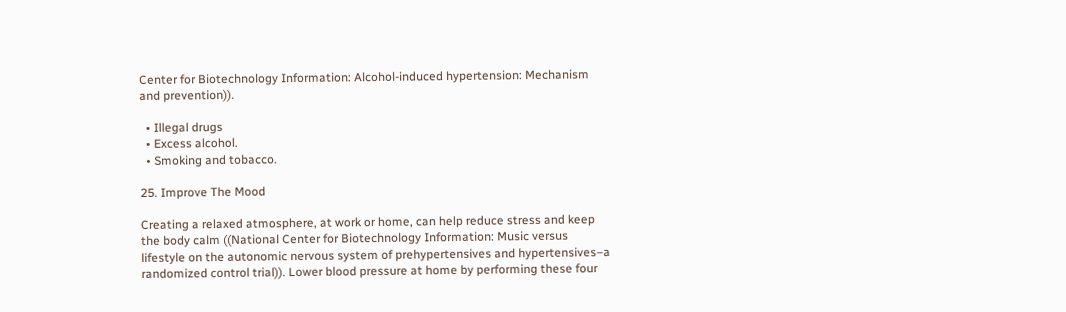Center for Biotechnology Information: Alcohol-induced hypertension: Mechanism and prevention)).

  • Illegal drugs
  • Excess alcohol.
  • Smoking and tobacco.

25. Improve The Mood

Creating a relaxed atmosphere, at work or home, can help reduce stress and keep the body calm ((National Center for Biotechnology Information: Music versus lifestyle on the autonomic nervous system of prehypertensives and hypertensives–a randomized control trial)). Lower blood pressure at home by performing these four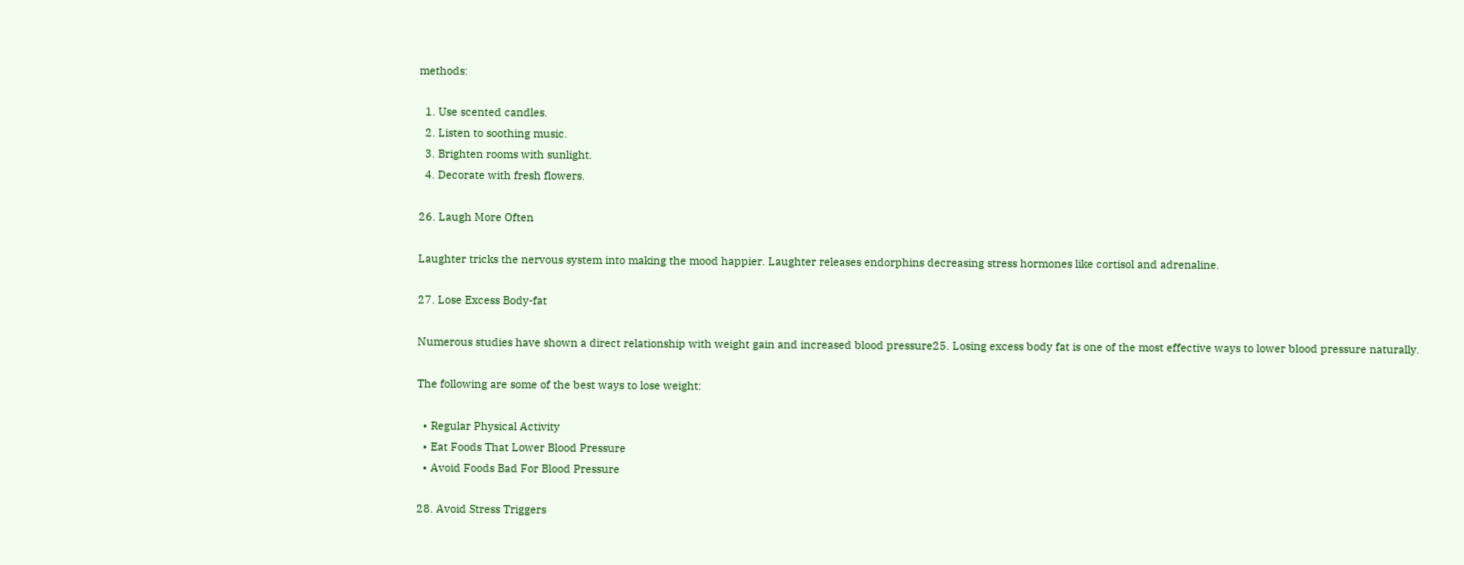methods:

  1. Use scented candles.
  2. Listen to soothing music.
  3. Brighten rooms with sunlight.
  4. Decorate with fresh flowers.

26. Laugh More Often

Laughter tricks the nervous system into making the mood happier. Laughter releases endorphins decreasing stress hormones like cortisol and adrenaline.

27. Lose Excess Body-fat

Numerous studies have shown a direct relationship with weight gain and increased blood pressure25. Losing excess body fat is one of the most effective ways to lower blood pressure naturally.

The following are some of the best ways to lose weight:

  • Regular Physical Activity
  • Eat Foods That Lower Blood Pressure
  • Avoid Foods Bad For Blood Pressure

28. Avoid Stress Triggers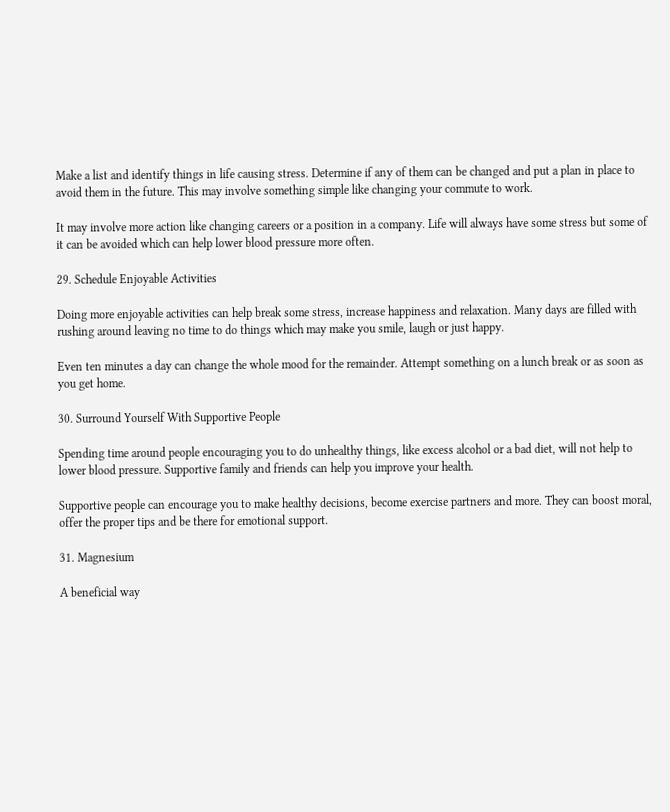Make a list and identify things in life causing stress. Determine if any of them can be changed and put a plan in place to avoid them in the future. This may involve something simple like changing your commute to work.

It may involve more action like changing careers or a position in a company. Life will always have some stress but some of it can be avoided which can help lower blood pressure more often.

29. Schedule Enjoyable Activities

Doing more enjoyable activities can help break some stress, increase happiness and relaxation. Many days are filled with rushing around leaving no time to do things which may make you smile, laugh or just happy.

Even ten minutes a day can change the whole mood for the remainder. Attempt something on a lunch break or as soon as you get home.

30. Surround Yourself With Supportive People

Spending time around people encouraging you to do unhealthy things, like excess alcohol or a bad diet, will not help to lower blood pressure. Supportive family and friends can help you improve your health.

Supportive people can encourage you to make healthy decisions, become exercise partners and more. They can boost moral, offer the proper tips and be there for emotional support.

31. Magnesium

A beneficial way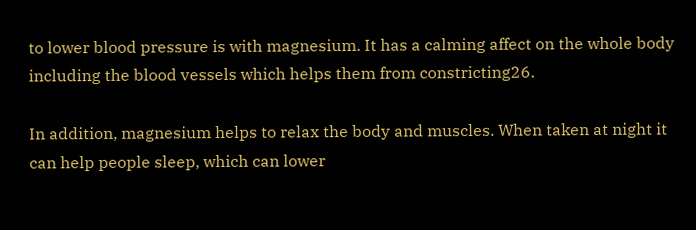to lower blood pressure is with magnesium. It has a calming affect on the whole body including the blood vessels which helps them from constricting26.

In addition, magnesium helps to relax the body and muscles. When taken at night it can help people sleep, which can lower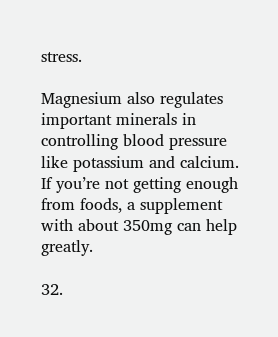stress.

Magnesium also regulates important minerals in controlling blood pressure like potassium and calcium. If you’re not getting enough from foods, a supplement with about 350mg can help greatly.

32.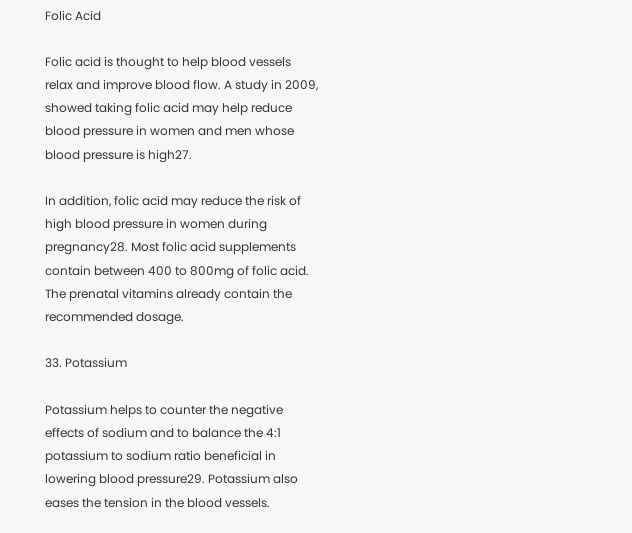Folic Acid

Folic acid is thought to help blood vessels relax and improve blood flow. A study in 2009, showed taking folic acid may help reduce blood pressure in women and men whose blood pressure is high27.

In addition, folic acid may reduce the risk of high blood pressure in women during pregnancy28. Most folic acid supplements contain between 400 to 800mg of folic acid. The prenatal vitamins already contain the recommended dosage.

33. Potassium

Potassium helps to counter the negative effects of sodium and to balance the 4:1 potassium to sodium ratio beneficial in lowering blood pressure29. Potassium also eases the tension in the blood vessels.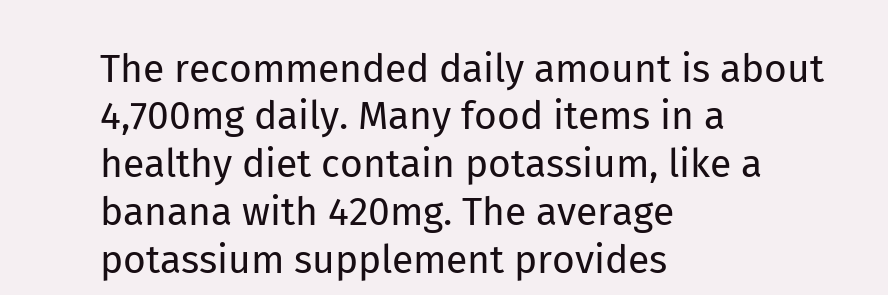The recommended daily amount is about 4,700mg daily. Many food items in a healthy diet contain potassium, like a banana with 420mg. The average potassium supplement provides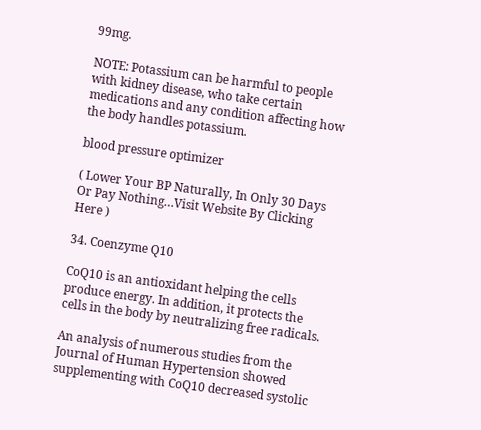99mg.

NOTE: Potassium can be harmful to people with kidney disease, who take certain medications and any condition affecting how the body handles potassium.

blood pressure optimizer

( Lower Your BP Naturally, In Only 30 Days Or Pay Nothing…Visit Website By Clicking Here )

34. Coenzyme Q10

CoQ10 is an antioxidant helping the cells produce energy. In addition, it protects the cells in the body by neutralizing free radicals.

An analysis of numerous studies from the Journal of Human Hypertension showed supplementing with CoQ10 decreased systolic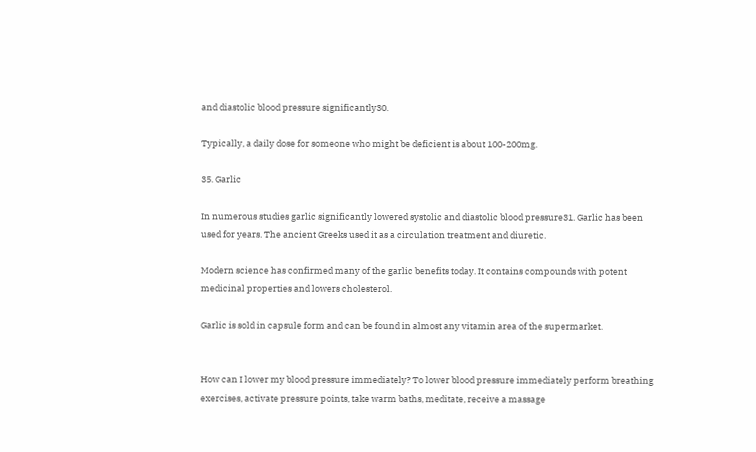and diastolic blood pressure significantly30.

Typically, a daily dose for someone who might be deficient is about 100-200mg.

35. Garlic

In numerous studies garlic significantly lowered systolic and diastolic blood pressure31. Garlic has been used for years. The ancient Greeks used it as a circulation treatment and diuretic.

Modern science has confirmed many of the garlic benefits today. It contains compounds with potent medicinal properties and lowers cholesterol.

Garlic is sold in capsule form and can be found in almost any vitamin area of the supermarket.


How can I lower my blood pressure immediately? To lower blood pressure immediately perform breathing exercises, activate pressure points, take warm baths, meditate, receive a massage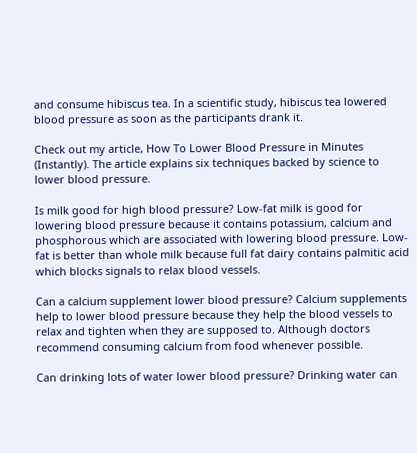and consume hibiscus tea. In a scientific study, hibiscus tea lowered blood pressure as soon as the participants drank it.

Check out my article, How To Lower Blood Pressure in Minutes (Instantly). The article explains six techniques backed by science to lower blood pressure.

Is milk good for high blood pressure? Low-fat milk is good for lowering blood pressure because it contains potassium, calcium and phosphorous which are associated with lowering blood pressure. Low-fat is better than whole milk because full fat dairy contains palmitic acid which blocks signals to relax blood vessels.

Can a calcium supplement lower blood pressure? Calcium supplements help to lower blood pressure because they help the blood vessels to relax and tighten when they are supposed to. Although doctors recommend consuming calcium from food whenever possible.

Can drinking lots of water lower blood pressure? Drinking water can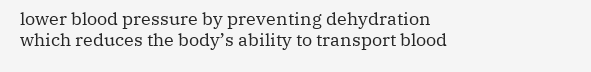lower blood pressure by preventing dehydration which reduces the body’s ability to transport blood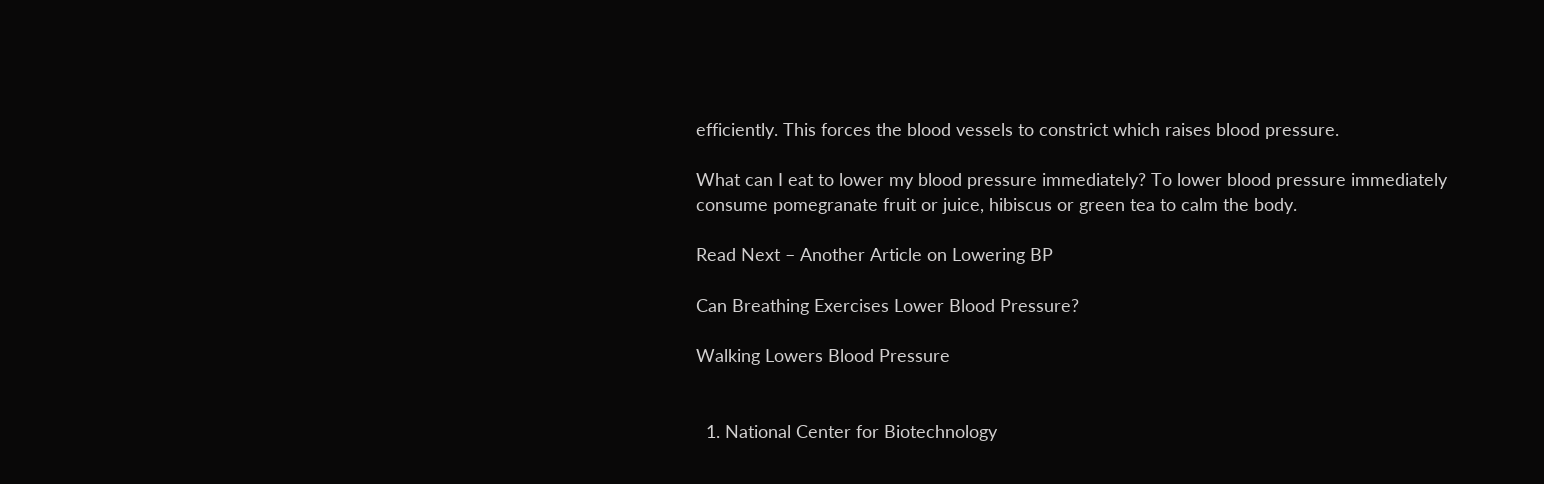efficiently. This forces the blood vessels to constrict which raises blood pressure.

What can I eat to lower my blood pressure immediately? To lower blood pressure immediately consume pomegranate fruit or juice, hibiscus or green tea to calm the body.

Read Next – Another Article on Lowering BP

Can Breathing Exercises Lower Blood Pressure?

Walking Lowers Blood Pressure


  1. National Center for Biotechnology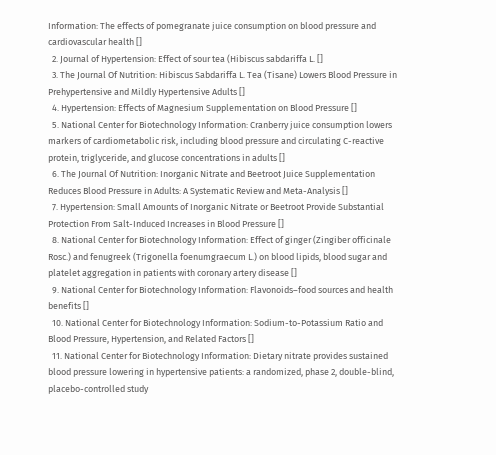Information: The effects of pomegranate juice consumption on blood pressure and cardiovascular health []
  2. Journal of Hypertension: Effect of sour tea (Hibiscus sabdariffa L. []
  3. The Journal Of Nutrition: Hibiscus Sabdariffa L. Tea (Tisane) Lowers Blood Pressure in Prehypertensive and Mildly Hypertensive Adults []
  4. Hypertension: Effects of Magnesium Supplementation on Blood Pressure []
  5. National Center for Biotechnology Information: Cranberry juice consumption lowers markers of cardiometabolic risk, including blood pressure and circulating C-reactive protein, triglyceride, and glucose concentrations in adults []
  6. The Journal Of Nutrition: Inorganic Nitrate and Beetroot Juice Supplementation Reduces Blood Pressure in Adults: A Systematic Review and Meta-Analysis []
  7. Hypertension: Small Amounts of Inorganic Nitrate or Beetroot Provide Substantial Protection From Salt-Induced Increases in Blood Pressure []
  8. National Center for Biotechnology Information: Effect of ginger (Zingiber officinale Rosc.) and fenugreek (Trigonella foenumgraecum L.) on blood lipids, blood sugar and platelet aggregation in patients with coronary artery disease []
  9. National Center for Biotechnology Information: Flavonoids–food sources and health benefits []
  10. National Center for Biotechnology Information: Sodium-to-Potassium Ratio and Blood Pressure, Hypertension, and Related Factors []
  11. National Center for Biotechnology Information: Dietary nitrate provides sustained blood pressure lowering in hypertensive patients: a randomized, phase 2, double-blind, placebo-controlled study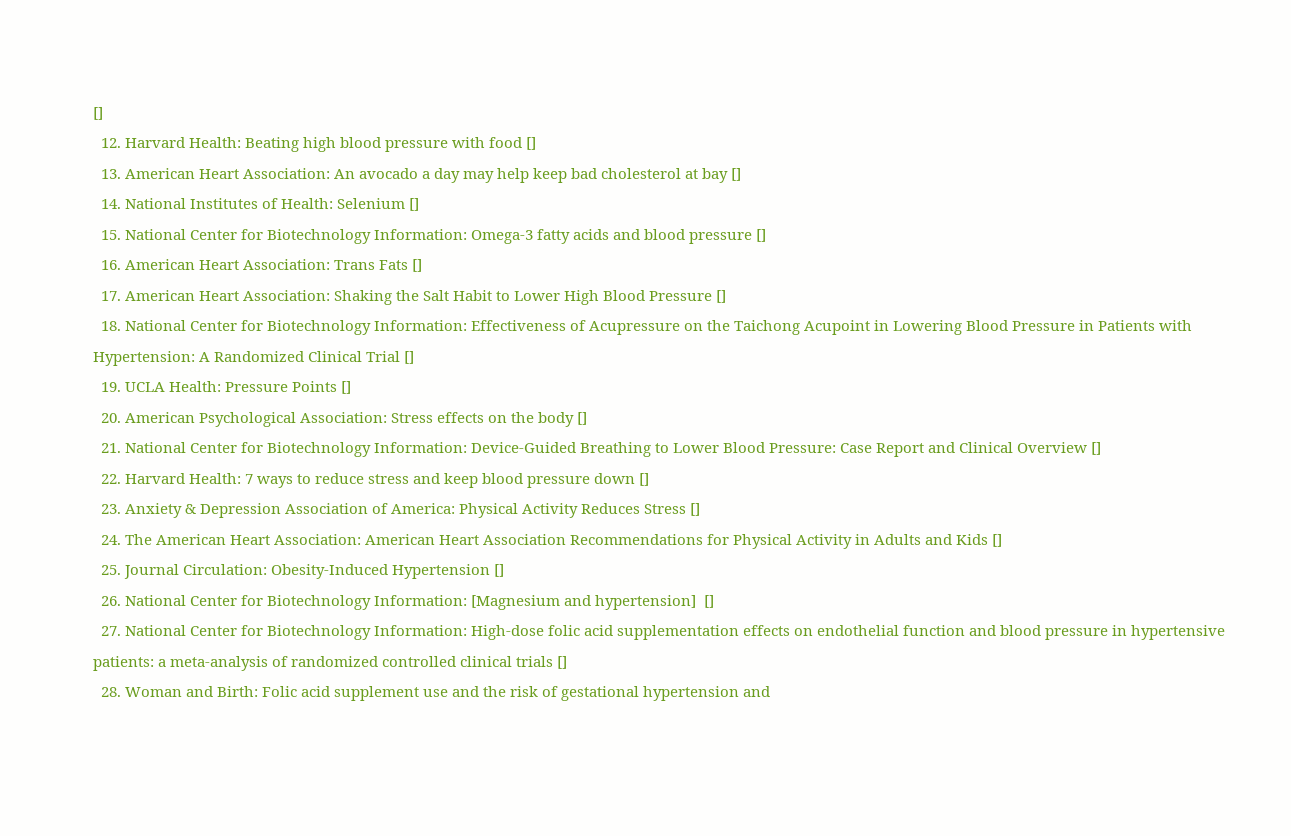[]
  12. Harvard Health: Beating high blood pressure with food []
  13. American Heart Association: An avocado a day may help keep bad cholesterol at bay []
  14. National Institutes of Health: Selenium []
  15. National Center for Biotechnology Information: Omega-3 fatty acids and blood pressure []
  16. American Heart Association: Trans Fats []
  17. American Heart Association: Shaking the Salt Habit to Lower High Blood Pressure []
  18. National Center for Biotechnology Information: Effectiveness of Acupressure on the Taichong Acupoint in Lowering Blood Pressure in Patients with Hypertension: A Randomized Clinical Trial []
  19. UCLA Health: Pressure Points []
  20. American Psychological Association: Stress effects on the body []
  21. National Center for Biotechnology Information: Device-Guided Breathing to Lower Blood Pressure: Case Report and Clinical Overview []
  22. Harvard Health: 7 ways to reduce stress and keep blood pressure down []
  23. Anxiety & Depression Association of America: Physical Activity Reduces Stress []
  24. The American Heart Association: American Heart Association Recommendations for Physical Activity in Adults and Kids []
  25. Journal Circulation: Obesity-Induced Hypertension []
  26. National Center for Biotechnology Information: [Magnesium and hypertension]  []
  27. National Center for Biotechnology Information: High-dose folic acid supplementation effects on endothelial function and blood pressure in hypertensive patients: a meta-analysis of randomized controlled clinical trials []
  28. Woman and Birth: Folic acid supplement use and the risk of gestational hypertension and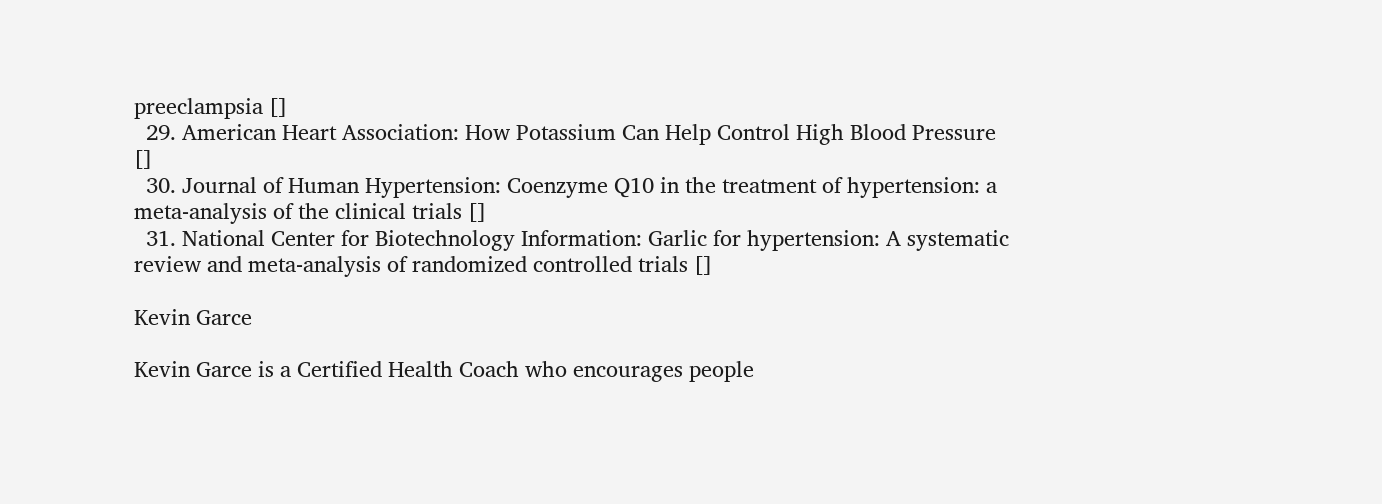preeclampsia []
  29. American Heart Association: How Potassium Can Help Control High Blood Pressure []
  30. Journal of Human Hypertension: Coenzyme Q10 in the treatment of hypertension: a meta-analysis of the clinical trials []
  31. National Center for Biotechnology Information: Garlic for hypertension: A systematic review and meta-analysis of randomized controlled trials []

Kevin Garce

Kevin Garce is a Certified Health Coach who encourages people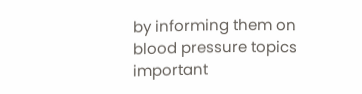by informing them on blood pressure topics important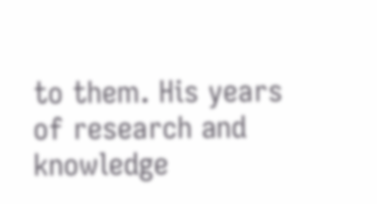to them. His years of research and knowledge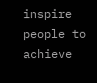inspire people to achieve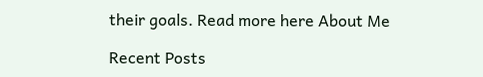their goals. Read more here About Me

Recent Posts